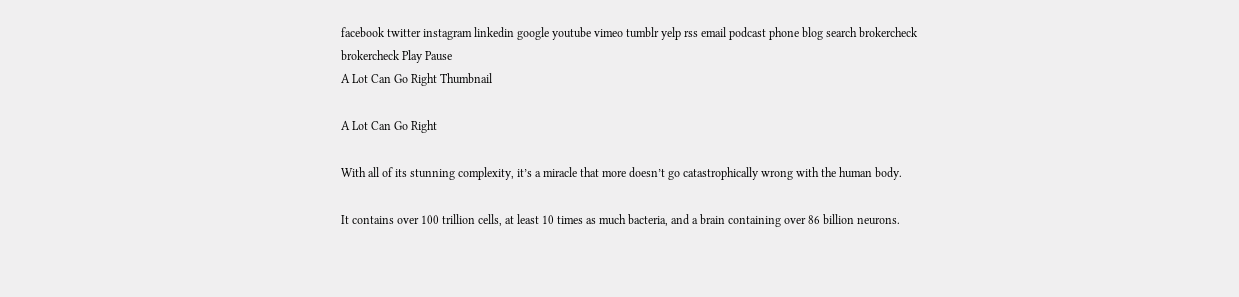facebook twitter instagram linkedin google youtube vimeo tumblr yelp rss email podcast phone blog search brokercheck brokercheck Play Pause
A Lot Can Go Right Thumbnail

A Lot Can Go Right

With all of its stunning complexity, it’s a miracle that more doesn’t go catastrophically wrong with the human body.

It contains over 100 trillion cells, at least 10 times as much bacteria, and a brain containing over 86 billion neurons.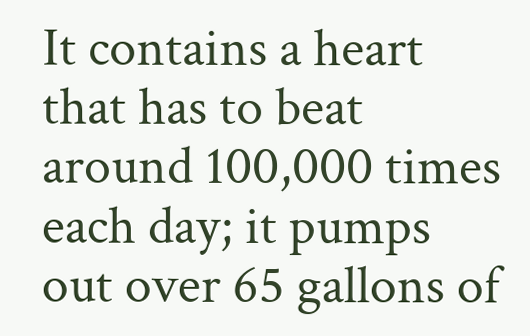It contains a heart that has to beat around 100,000 times each day; it pumps out over 65 gallons of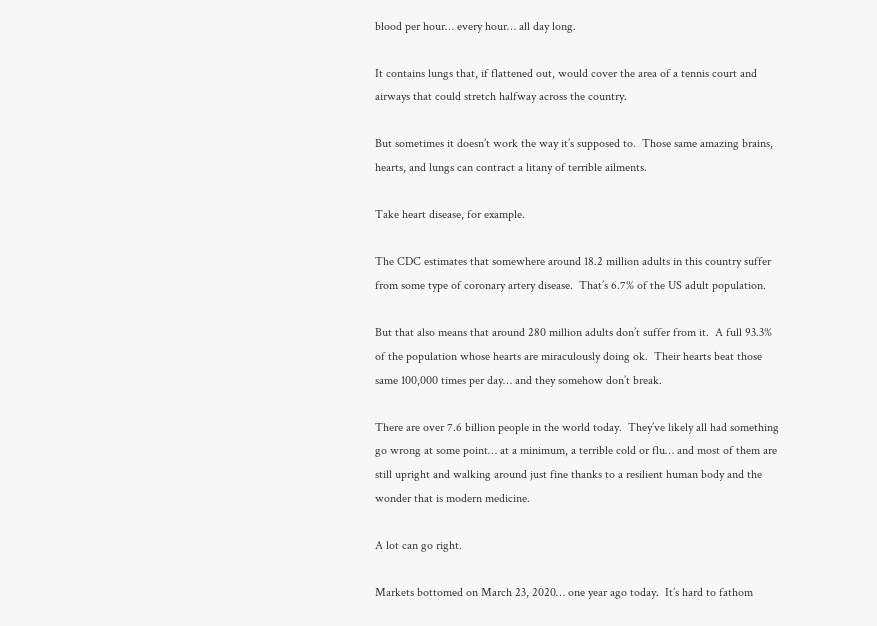blood per hour… every hour… all day long.

It contains lungs that, if flattened out, would cover the area of a tennis court and airways that could stretch halfway across the country.

But sometimes it doesn’t work the way it’s supposed to.  Those same amazing brains, hearts, and lungs can contract a litany of terrible ailments.

Take heart disease, for example.

The CDC estimates that somewhere around 18.2 million adults in this country suffer from some type of coronary artery disease.  That’s 6.7% of the US adult population.

But that also means that around 280 million adults don’t suffer from it.  A full 93.3% of the population whose hearts are miraculously doing ok.  Their hearts beat those same 100,000 times per day… and they somehow don’t break.

There are over 7.6 billion people in the world today.  They’ve likely all had something go wrong at some point… at a minimum, a terrible cold or flu… and most of them are still upright and walking around just fine thanks to a resilient human body and the wonder that is modern medicine.

A lot can go right.

Markets bottomed on March 23, 2020… one year ago today.  It’s hard to fathom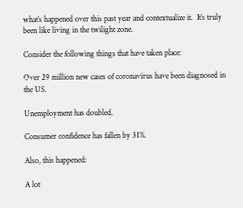what’s happened over this past year and contextualize it.  It’s truly been like living in the twilight zone.

Consider the following things that have taken place:

Over 29 million new cases of coronavirus have been diagnosed in the US.

Unemployment has doubled.

Consumer confidence has fallen by 31%.

Also, this happened:

A lot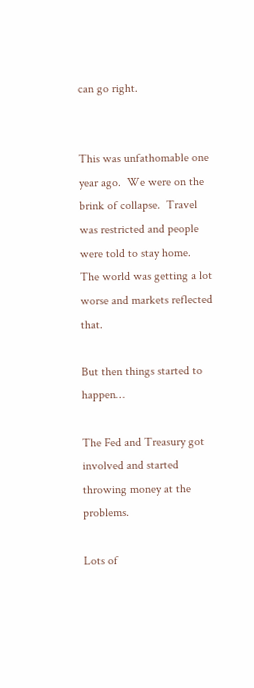can go right.


This was unfathomable one year ago.  We were on the brink of collapse.  Travel was restricted and people were told to stay home.  The world was getting a lot worse and markets reflected that.

But then things started to happen…

The Fed and Treasury got involved and started throwing money at the problems.

Lots of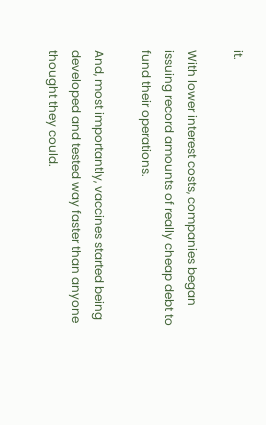it.

With lower interest costs, companies began issuing record amounts of really cheap debt to fund their operations.

And, most importantly, vaccines started being developed and tested way faster than anyone thought they could.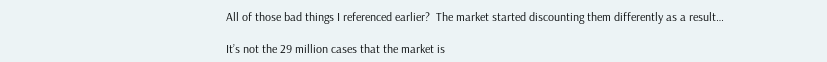All of those bad things I referenced earlier?  The market started discounting them differently as a result…

It’s not the 29 million cases that the market is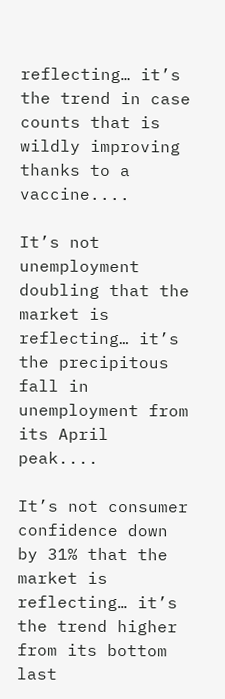reflecting… it’s the trend in case counts that is wildly improving thanks to a vaccine....

It’s not unemployment doubling that the market is reflecting… it’s the precipitous fall in unemployment from its April peak....

It’s not consumer confidence down by 31% that the market is reflecting… it’s the trend higher from its bottom last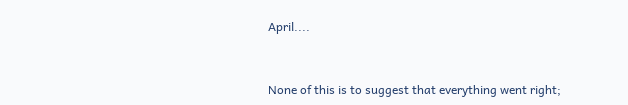April....


None of this is to suggest that everything went right;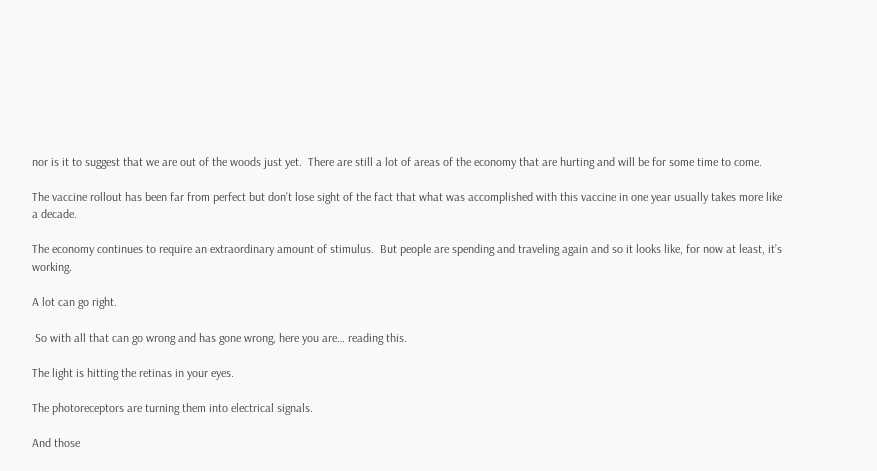nor is it to suggest that we are out of the woods just yet.  There are still a lot of areas of the economy that are hurting and will be for some time to come.

The vaccine rollout has been far from perfect but don’t lose sight of the fact that what was accomplished with this vaccine in one year usually takes more like a decade.

The economy continues to require an extraordinary amount of stimulus.  But people are spending and traveling again and so it looks like, for now at least, it’s working.

A lot can go right.

 So with all that can go wrong and has gone wrong, here you are… reading this.

The light is hitting the retinas in your eyes.

The photoreceptors are turning them into electrical signals.

And those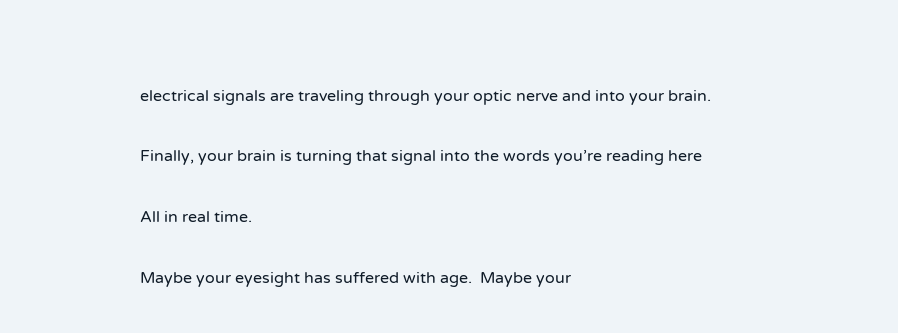electrical signals are traveling through your optic nerve and into your brain.

Finally, your brain is turning that signal into the words you’re reading here

All in real time.

Maybe your eyesight has suffered with age.  Maybe your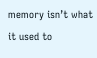memory isn’t what it used to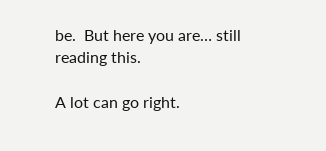be.  But here you are… still reading this.

A lot can go right.